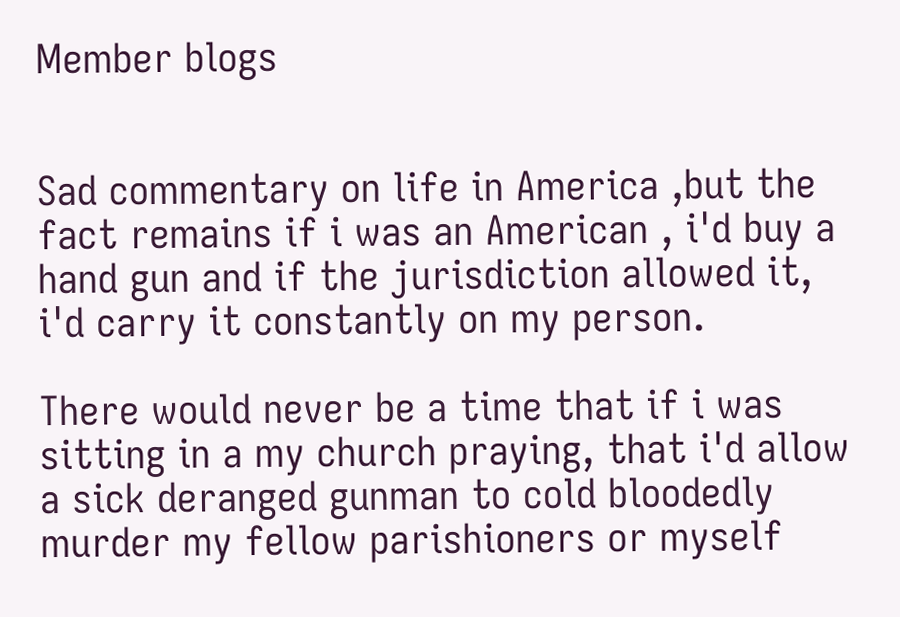Member blogs


Sad commentary on life in America ,but the fact remains if i was an American , i'd buy a hand gun and if the jurisdiction allowed it, i'd carry it constantly on my person.

There would never be a time that if i was sitting in a my church praying, that i'd allow a sick deranged gunman to cold bloodedly murder my fellow parishioners or myself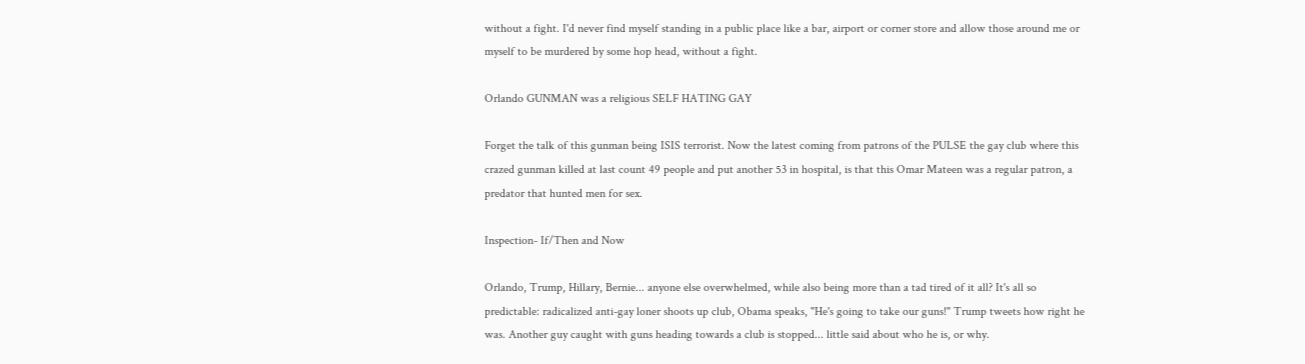without a fight. I'd never find myself standing in a public place like a bar, airport or corner store and allow those around me or myself to be murdered by some hop head, without a fight.

Orlando GUNMAN was a religious SELF HATING GAY

Forget the talk of this gunman being ISIS terrorist. Now the latest coming from patrons of the PULSE the gay club where this crazed gunman killed at last count 49 people and put another 53 in hospital, is that this Omar Mateen was a regular patron, a predator that hunted men for sex.

Inspection- If/Then and Now

Orlando, Trump, Hillary, Bernie... anyone else overwhelmed, while also being more than a tad tired of it all? It's all so predictable: radicalized anti-gay loner shoots up club, Obama speaks, "He's going to take our guns!" Trump tweets how right he was. Another guy caught with guns heading towards a club is stopped... little said about who he is, or why.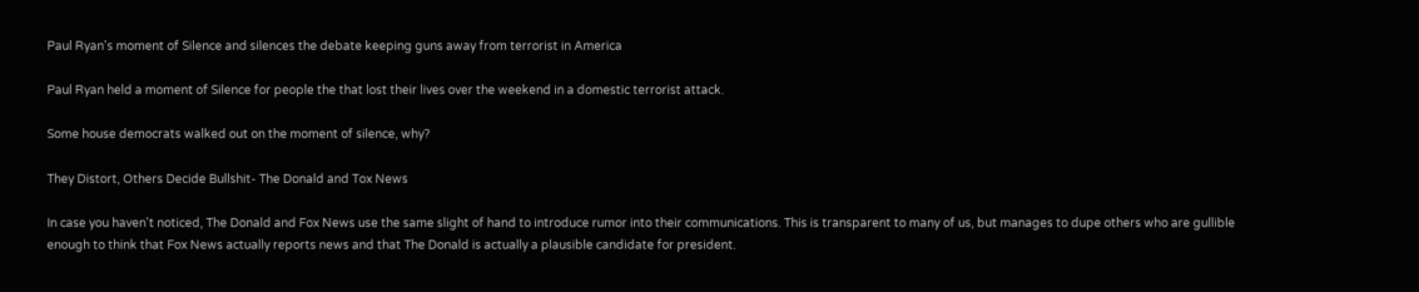Paul Ryan's moment of Silence and silences the debate keeping guns away from terrorist in America

Paul Ryan held a moment of Silence for people the that lost their lives over the weekend in a domestic terrorist attack.

Some house democrats walked out on the moment of silence, why?

They Distort, Others Decide Bullshit- The Donald and Tox News

In case you haven't noticed, The Donald and Fox News use the same slight of hand to introduce rumor into their communications. This is transparent to many of us, but manages to dupe others who are gullible enough to think that Fox News actually reports news and that The Donald is actually a plausible candidate for president.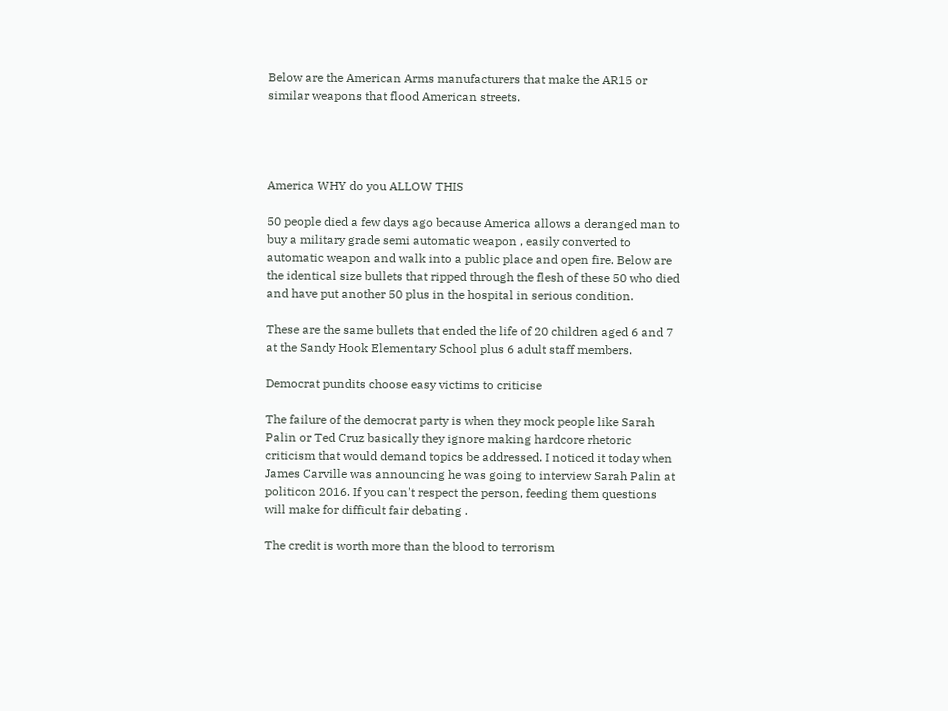Below are the American Arms manufacturers that make the AR15 or similar weapons that flood American streets.




America WHY do you ALLOW THIS

50 people died a few days ago because America allows a deranged man to buy a military grade semi automatic weapon , easily converted to automatic weapon and walk into a public place and open fire. Below are the identical size bullets that ripped through the flesh of these 50 who died and have put another 50 plus in the hospital in serious condition.

These are the same bullets that ended the life of 20 children aged 6 and 7 at the Sandy Hook Elementary School plus 6 adult staff members.

Democrat pundits choose easy victims to criticise

The failure of the democrat party is when they mock people like Sarah Palin or Ted Cruz basically they ignore making hardcore rhetoric criticism that would demand topics be addressed. I noticed it today when James Carville was announcing he was going to interview Sarah Palin at politicon 2016. If you can't respect the person, feeding them questions will make for difficult fair debating .

The credit is worth more than the blood to terrorism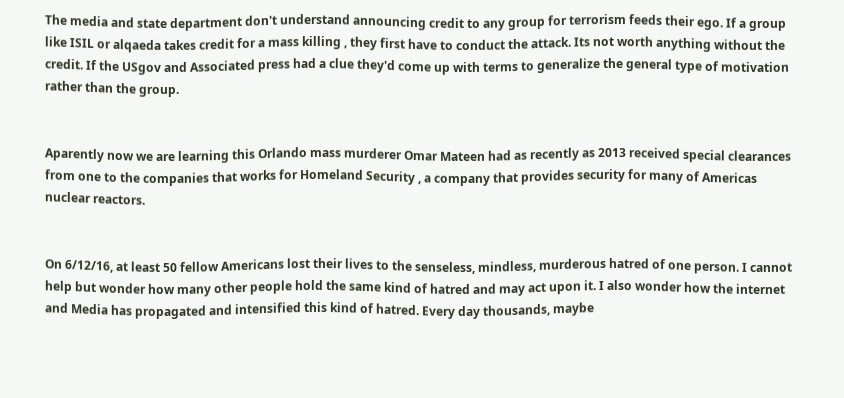The media and state department don't understand announcing credit to any group for terrorism feeds their ego. If a group like ISIL or alqaeda takes credit for a mass killing , they first have to conduct the attack. Its not worth anything without the credit. If the USgov and Associated press had a clue they'd come up with terms to generalize the general type of motivation rather than the group.


Aparently now we are learning this Orlando mass murderer Omar Mateen had as recently as 2013 received special clearances from one to the companies that works for Homeland Security , a company that provides security for many of Americas nuclear reactors.


On 6/12/16, at least 50 fellow Americans lost their lives to the senseless, mindless, murderous hatred of one person. I cannot help but wonder how many other people hold the same kind of hatred and may act upon it. I also wonder how the internet and Media has propagated and intensified this kind of hatred. Every day thousands, maybe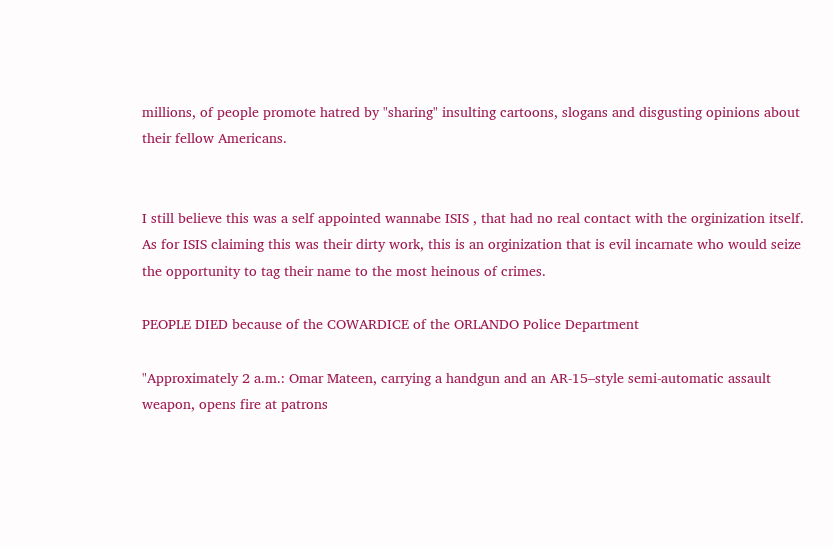millions, of people promote hatred by "sharing" insulting cartoons, slogans and disgusting opinions about their fellow Americans.


I still believe this was a self appointed wannabe ISIS , that had no real contact with the orginization itself. As for ISIS claiming this was their dirty work, this is an orginization that is evil incarnate who would seize the opportunity to tag their name to the most heinous of crimes.

PEOPLE DIED because of the COWARDICE of the ORLANDO Police Department

"Approximately 2 a.m.: Omar Mateen, carrying a handgun and an AR-15–style semi-automatic assault weapon, opens fire at patrons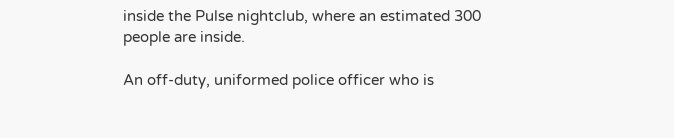inside the Pulse nightclub, where an estimated 300 people are inside.

An off-duty, uniformed police officer who is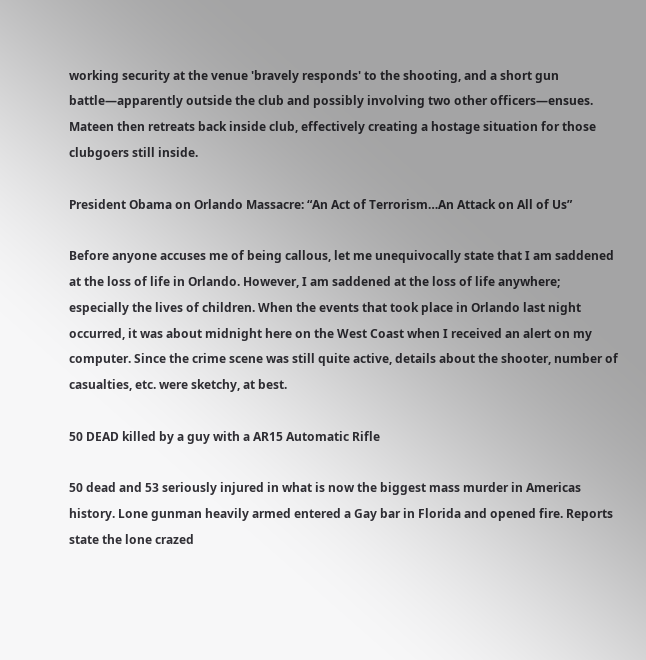working security at the venue 'bravely responds' to the shooting, and a short gun battle—apparently outside the club and possibly involving two other officers—ensues. Mateen then retreats back inside club, effectively creating a hostage situation for those clubgoers still inside.

President Obama on Orlando Massacre: “An Act of Terrorism…An Attack on All of Us”

Before anyone accuses me of being callous, let me unequivocally state that I am saddened at the loss of life in Orlando. However, I am saddened at the loss of life anywhere; especially the lives of children. When the events that took place in Orlando last night occurred, it was about midnight here on the West Coast when I received an alert on my computer. Since the crime scene was still quite active, details about the shooter, number of casualties, etc. were sketchy, at best.

50 DEAD killed by a guy with a AR15 Automatic Rifle

50 dead and 53 seriously injured in what is now the biggest mass murder in Americas history. Lone gunman heavily armed entered a Gay bar in Florida and opened fire. Reports state the lone crazed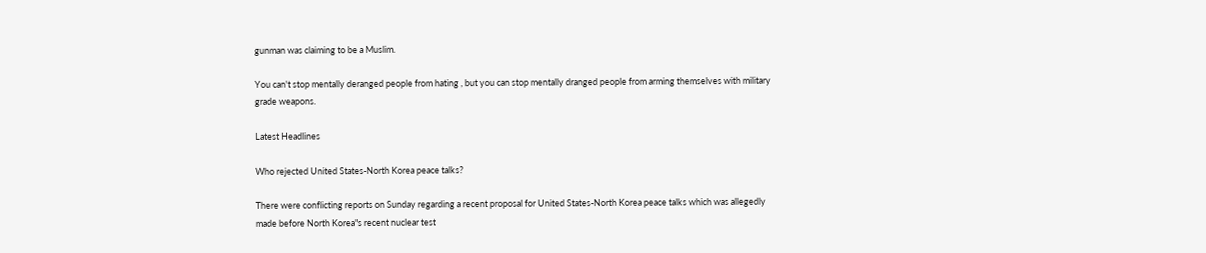gunman was claiming to be a Muslim.

You can't stop mentally deranged people from hating , but you can stop mentally dranged people from arming themselves with military grade weapons.

Latest Headlines

Who rejected United States-North Korea peace talks?

There were conflicting reports on Sunday regarding a recent proposal for United States-North Korea peace talks which was allegedly made before North Korea"s recent nuclear test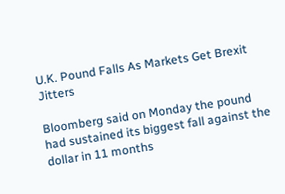U.K. Pound Falls As Markets Get Brexit Jitters

Bloomberg said on Monday the pound had sustained its biggest fall against the dollar in 11 months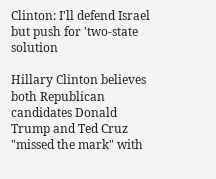Clinton: I'll defend Israel but push for 'two-state solution

Hillary Clinton believes both Republican candidates Donald Trump and Ted Cruz "missed the mark" with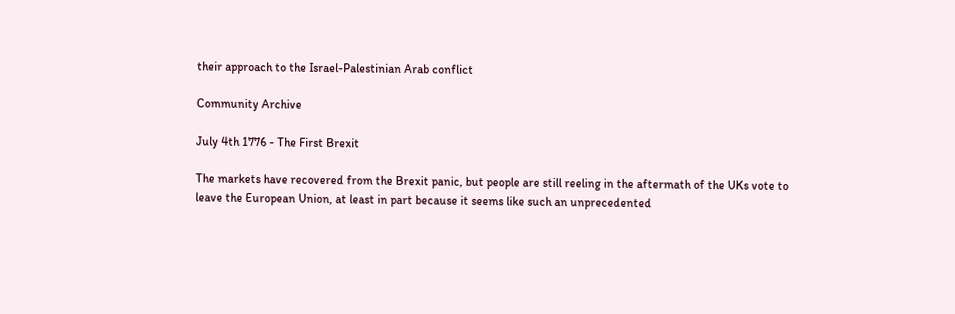their approach to the Israel-Palestinian Arab conflict

Community Archive

July 4th 1776 - The First Brexit

The markets have recovered from the Brexit panic, but people are still reeling in the aftermath of the UKs vote to leave the European Union, at least in part because it seems like such an unprecedented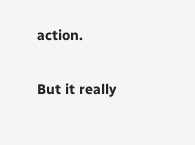action.

But it really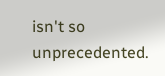isn't so unprecedented.